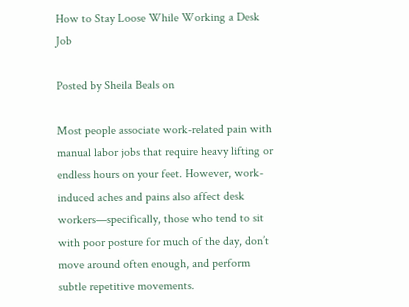How to Stay Loose While Working a Desk Job

Posted by Sheila Beals on

Most people associate work-related pain with manual labor jobs that require heavy lifting or endless hours on your feet. However, work-induced aches and pains also affect desk workers—specifically, those who tend to sit with poor posture for much of the day, don’t move around often enough, and perform subtle repetitive movements.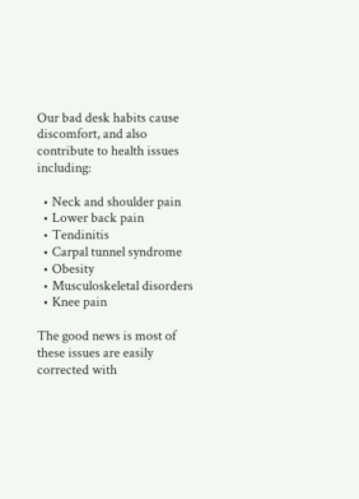Our bad desk habits cause discomfort, and also contribute to health issues including:

  • Neck and shoulder pain
  • Lower back pain
  • Tendinitis
  • Carpal tunnel syndrome
  • Obesity
  • Musculoskeletal disorders
  • Knee pain

The good news is most of these issues are easily corrected with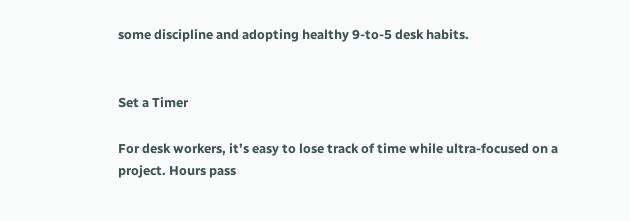some discipline and adopting healthy 9-to-5 desk habits.


Set a Timer

For desk workers, it’s easy to lose track of time while ultra-focused on a project. Hours pass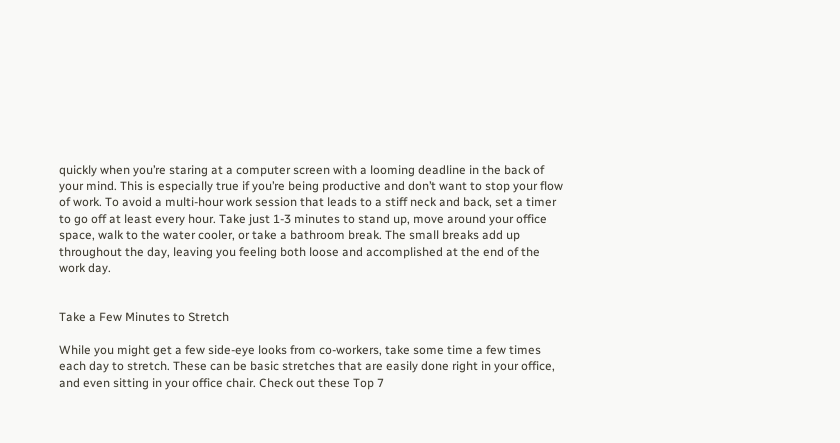quickly when you’re staring at a computer screen with a looming deadline in the back of your mind. This is especially true if you’re being productive and don’t want to stop your flow of work. To avoid a multi-hour work session that leads to a stiff neck and back, set a timer to go off at least every hour. Take just 1-3 minutes to stand up, move around your office space, walk to the water cooler, or take a bathroom break. The small breaks add up throughout the day, leaving you feeling both loose and accomplished at the end of the work day.


Take a Few Minutes to Stretch

While you might get a few side-eye looks from co-workers, take some time a few times each day to stretch. These can be basic stretches that are easily done right in your office, and even sitting in your office chair. Check out these Top 7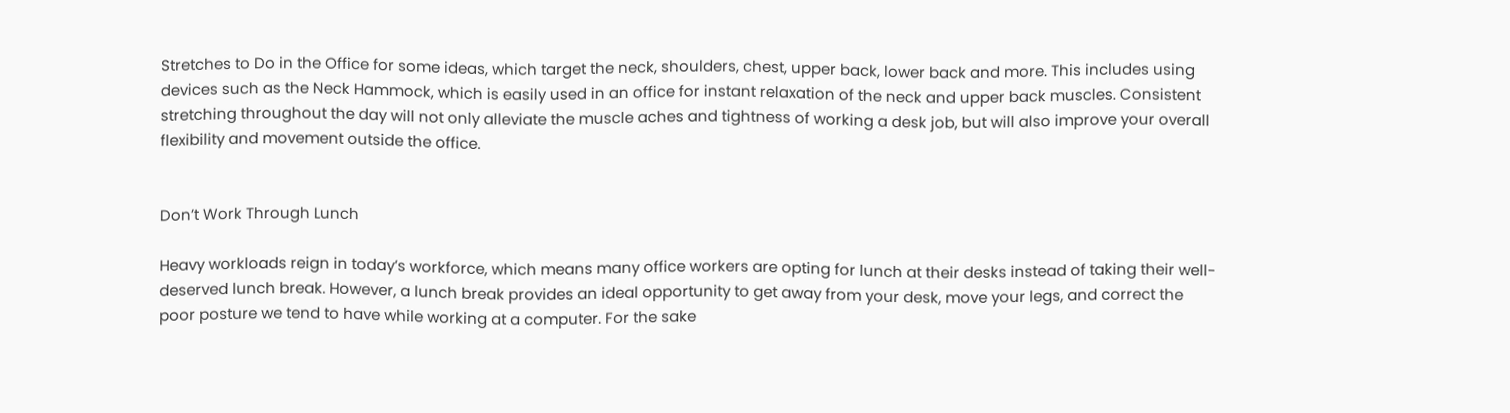Stretches to Do in the Office for some ideas, which target the neck, shoulders, chest, upper back, lower back and more. This includes using devices such as the Neck Hammock, which is easily used in an office for instant relaxation of the neck and upper back muscles. Consistent stretching throughout the day will not only alleviate the muscle aches and tightness of working a desk job, but will also improve your overall flexibility and movement outside the office.


Don’t Work Through Lunch

Heavy workloads reign in today’s workforce, which means many office workers are opting for lunch at their desks instead of taking their well-deserved lunch break. However, a lunch break provides an ideal opportunity to get away from your desk, move your legs, and correct the poor posture we tend to have while working at a computer. For the sake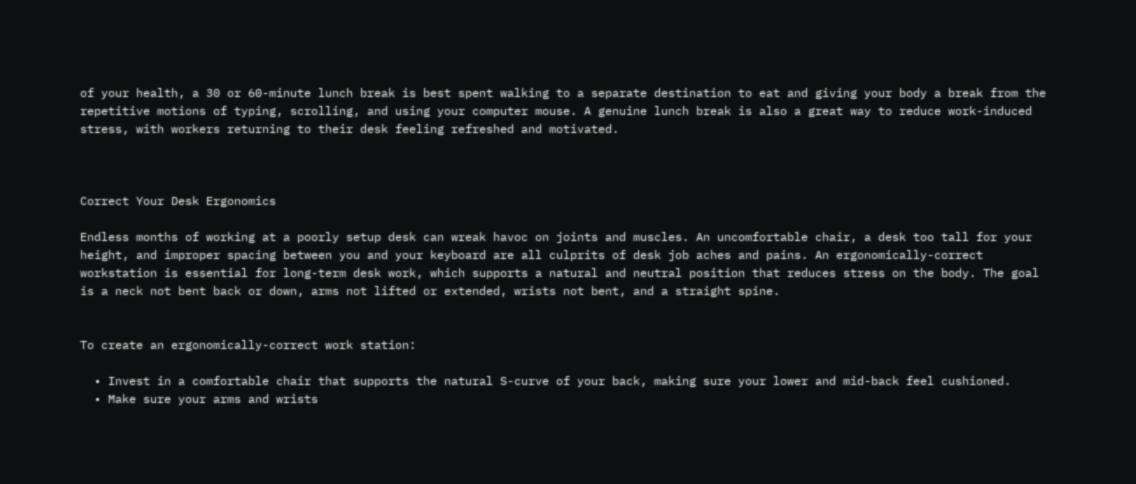of your health, a 30 or 60-minute lunch break is best spent walking to a separate destination to eat and giving your body a break from the repetitive motions of typing, scrolling, and using your computer mouse. A genuine lunch break is also a great way to reduce work-induced stress, with workers returning to their desk feeling refreshed and motivated.



Correct Your Desk Ergonomics

Endless months of working at a poorly setup desk can wreak havoc on joints and muscles. An uncomfortable chair, a desk too tall for your height, and improper spacing between you and your keyboard are all culprits of desk job aches and pains. An ergonomically-correct workstation is essential for long-term desk work, which supports a natural and neutral position that reduces stress on the body. The goal is a neck not bent back or down, arms not lifted or extended, wrists not bent, and a straight spine.


To create an ergonomically-correct work station:

  • Invest in a comfortable chair that supports the natural S-curve of your back, making sure your lower and mid-back feel cushioned.
  • Make sure your arms and wrists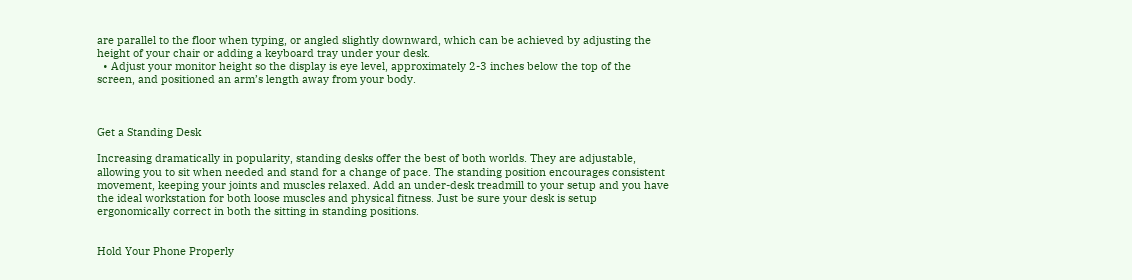are parallel to the floor when typing, or angled slightly downward, which can be achieved by adjusting the height of your chair or adding a keyboard tray under your desk.
  • Adjust your monitor height so the display is eye level, approximately 2-3 inches below the top of the screen, and positioned an arm’s length away from your body.



Get a Standing Desk

Increasing dramatically in popularity, standing desks offer the best of both worlds. They are adjustable, allowing you to sit when needed and stand for a change of pace. The standing position encourages consistent movement, keeping your joints and muscles relaxed. Add an under-desk treadmill to your setup and you have the ideal workstation for both loose muscles and physical fitness. Just be sure your desk is setup ergonomically correct in both the sitting in standing positions.


Hold Your Phone Properly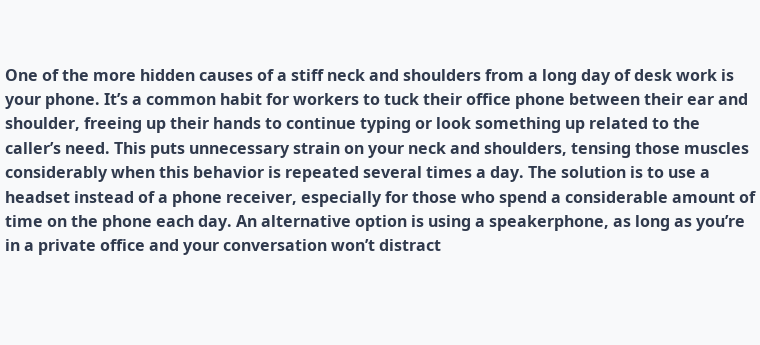One of the more hidden causes of a stiff neck and shoulders from a long day of desk work is your phone. It’s a common habit for workers to tuck their office phone between their ear and shoulder, freeing up their hands to continue typing or look something up related to the caller’s need. This puts unnecessary strain on your neck and shoulders, tensing those muscles considerably when this behavior is repeated several times a day. The solution is to use a headset instead of a phone receiver, especially for those who spend a considerable amount of time on the phone each day. An alternative option is using a speakerphone, as long as you’re in a private office and your conversation won’t distract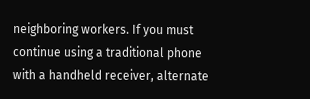neighboring workers. If you must continue using a traditional phone with a handheld receiver, alternate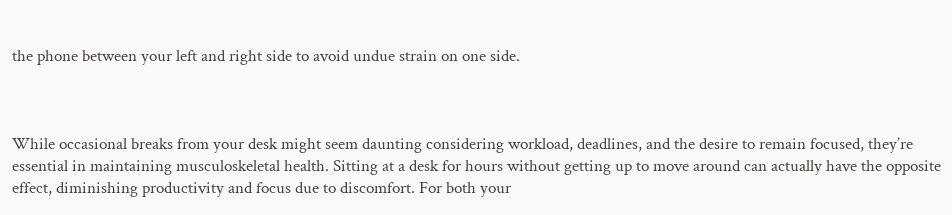the phone between your left and right side to avoid undue strain on one side.



While occasional breaks from your desk might seem daunting considering workload, deadlines, and the desire to remain focused, they’re essential in maintaining musculoskeletal health. Sitting at a desk for hours without getting up to move around can actually have the opposite effect, diminishing productivity and focus due to discomfort. For both your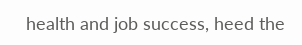health and job success, heed the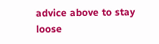advice above to stay loose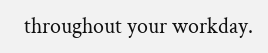throughout your workday.